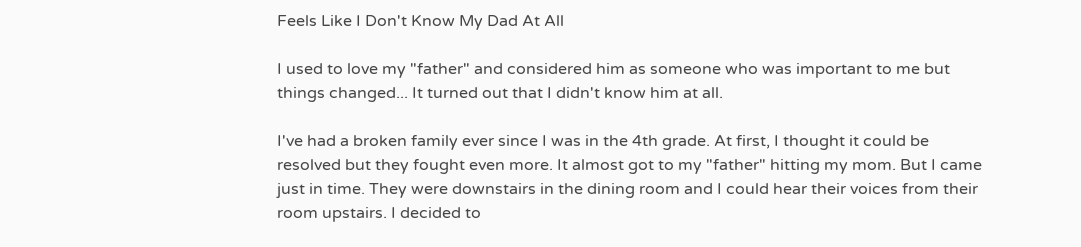Feels Like I Don't Know My Dad At All

I used to love my "father" and considered him as someone who was important to me but things changed... It turned out that I didn't know him at all.

I've had a broken family ever since I was in the 4th grade. At first, I thought it could be resolved but they fought even more. It almost got to my "father" hitting my mom. But I came just in time. They were downstairs in the dining room and I could hear their voices from their room upstairs. I decided to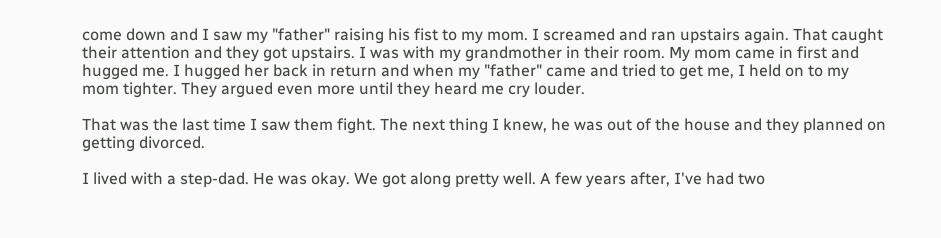come down and I saw my "father" raising his fist to my mom. I screamed and ran upstairs again. That caught their attention and they got upstairs. I was with my grandmother in their room. My mom came in first and hugged me. I hugged her back in return and when my "father" came and tried to get me, I held on to my mom tighter. They argued even more until they heard me cry louder.

That was the last time I saw them fight. The next thing I knew, he was out of the house and they planned on getting divorced.

I lived with a step-dad. He was okay. We got along pretty well. A few years after, I've had two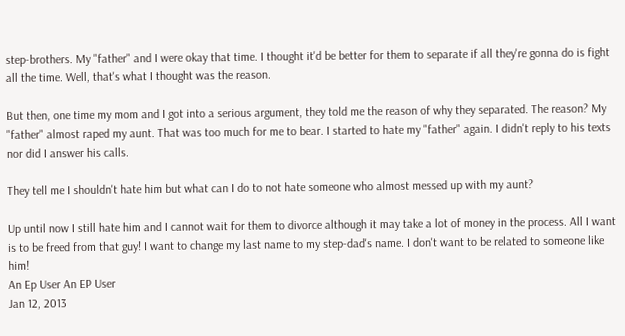step-brothers. My "father" and I were okay that time. I thought it'd be better for them to separate if all they're gonna do is fight all the time. Well, that's what I thought was the reason.

But then, one time my mom and I got into a serious argument, they told me the reason of why they separated. The reason? My "father" almost raped my aunt. That was too much for me to bear. I started to hate my "father" again. I didn't reply to his texts nor did I answer his calls.

They tell me I shouldn't hate him but what can I do to not hate someone who almost messed up with my aunt?

Up until now I still hate him and I cannot wait for them to divorce although it may take a lot of money in the process. All I want is to be freed from that guy! I want to change my last name to my step-dad's name. I don't want to be related to someone like him!
An Ep User An EP User
Jan 12, 2013